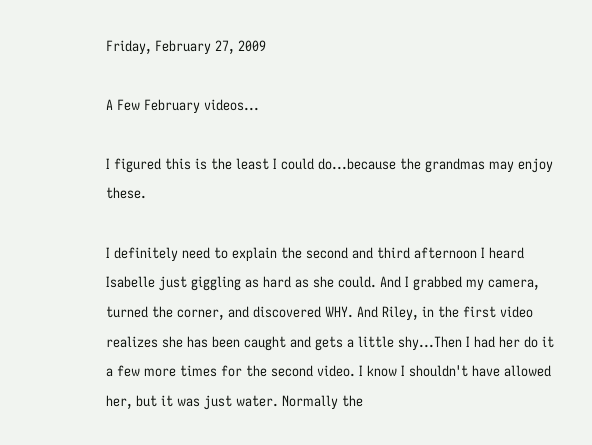Friday, February 27, 2009

A Few February videos...

I figured this is the least I could do...because the grandmas may enjoy these.

I definitely need to explain the second and third afternoon I heard Isabelle just giggling as hard as she could. And I grabbed my camera, turned the corner, and discovered WHY. And Riley, in the first video realizes she has been caught and gets a little shy...Then I had her do it a few more times for the second video. I know I shouldn't have allowed her, but it was just water. Normally the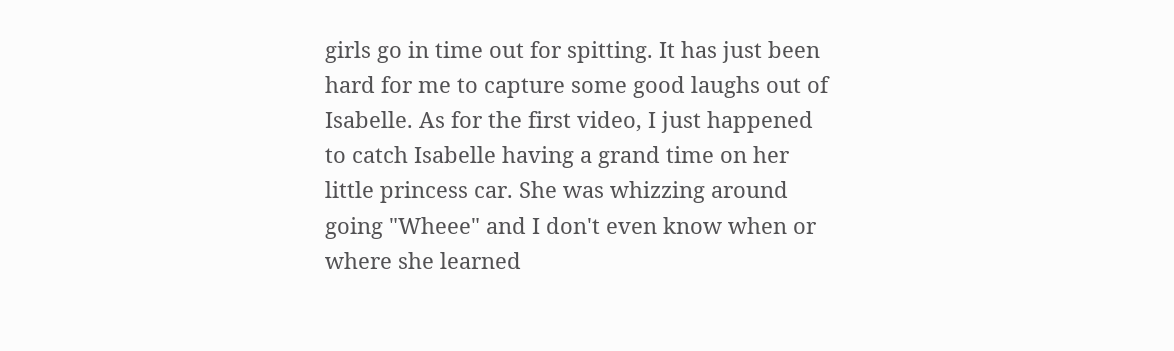girls go in time out for spitting. It has just been hard for me to capture some good laughs out of Isabelle. As for the first video, I just happened to catch Isabelle having a grand time on her little princess car. She was whizzing around going "Wheee" and I don't even know when or where she learned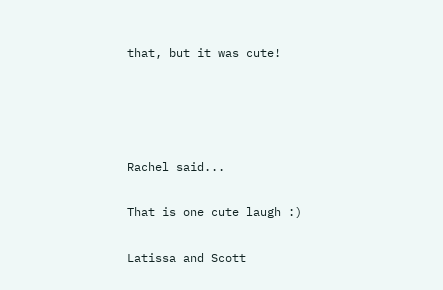that, but it was cute!




Rachel said...

That is one cute laugh :)

Latissa and Scott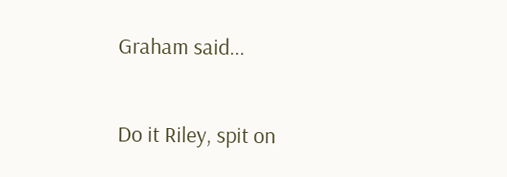Graham said...

Do it Riley, spit on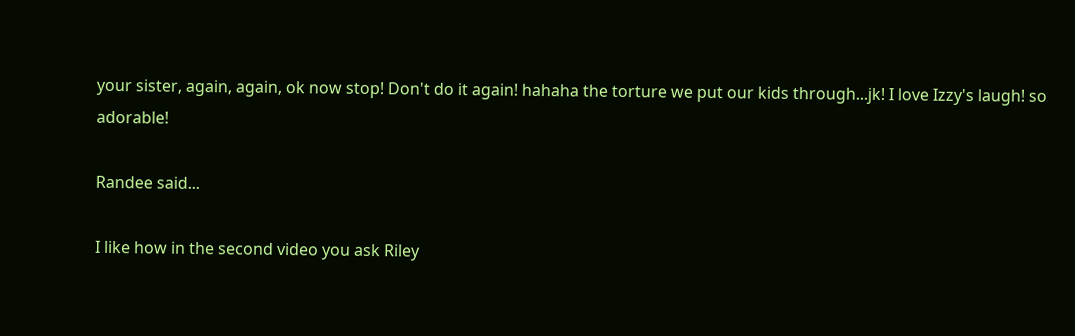your sister, again, again, ok now stop! Don't do it again! hahaha the torture we put our kids through...jk! I love Izzy's laugh! so adorable!

Randee said...

I like how in the second video you ask Riley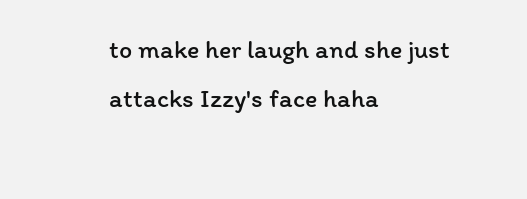to make her laugh and she just attacks Izzy's face haha